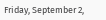Friday, September 2,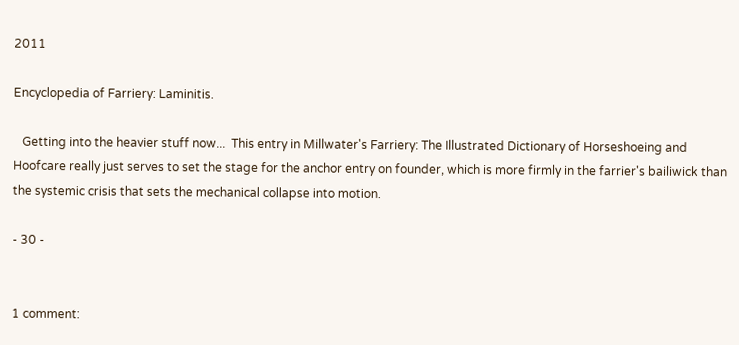2011

Encyclopedia of Farriery: Laminitis.

   Getting into the heavier stuff now...  This entry in Millwater's Farriery: The Illustrated Dictionary of Horseshoeing and Hoofcare really just serves to set the stage for the anchor entry on founder, which is more firmly in the farrier's bailiwick than the systemic crisis that sets the mechanical collapse into motion.

- 30 -


1 comment: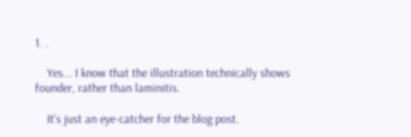1. .

    Yes... I know that the illustration technically shows founder, rather than laminitis.

    It's just an eye-catcher for the blog post.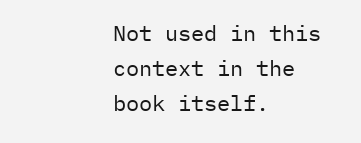Not used in this context in the book itself.